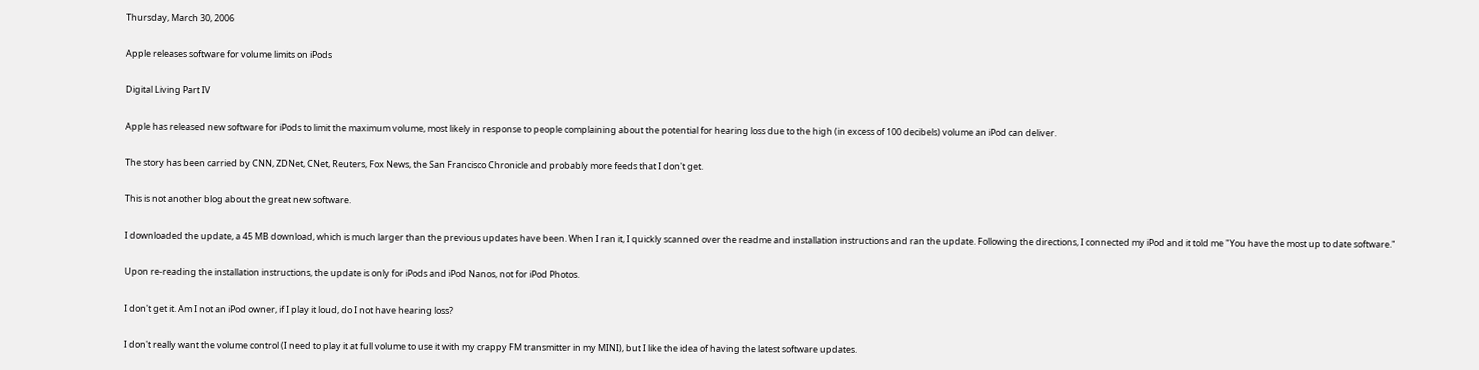Thursday, March 30, 2006

Apple releases software for volume limits on iPods

Digital Living Part IV

Apple has released new software for iPods to limit the maximum volume, most likely in response to people complaining about the potential for hearing loss due to the high (in excess of 100 decibels) volume an iPod can deliver.

The story has been carried by CNN, ZDNet, CNet, Reuters, Fox News, the San Francisco Chronicle and probably more feeds that I don't get.

This is not another blog about the great new software.

I downloaded the update, a 45 MB download, which is much larger than the previous updates have been. When I ran it, I quickly scanned over the readme and installation instructions and ran the update. Following the directions, I connected my iPod and it told me "You have the most up to date software."

Upon re-reading the installation instructions, the update is only for iPods and iPod Nanos, not for iPod Photos.

I don't get it. Am I not an iPod owner, if I play it loud, do I not have hearing loss?

I don't really want the volume control (I need to play it at full volume to use it with my crappy FM transmitter in my MINI), but I like the idea of having the latest software updates.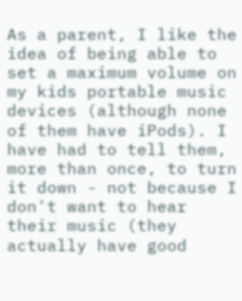As a parent, I like the idea of being able to set a maximum volume on my kids portable music devices (although none of them have iPods). I have had to tell them, more than once, to turn it down - not because I don't want to hear their music (they actually have good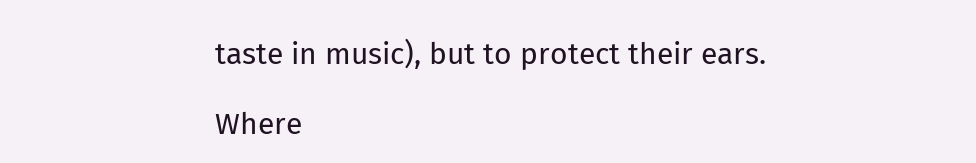taste in music), but to protect their ears.

Where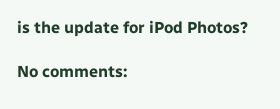is the update for iPod Photos?

No comments: